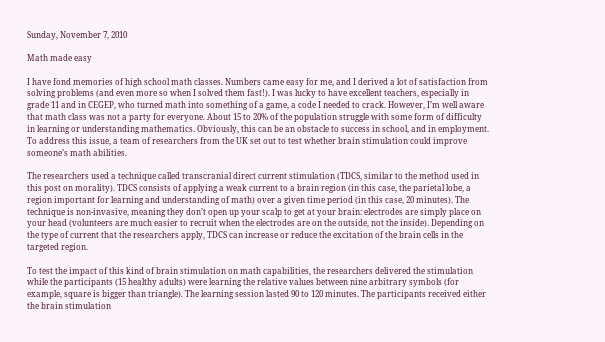Sunday, November 7, 2010

Math made easy

I have fond memories of high school math classes. Numbers came easy for me, and I derived a lot of satisfaction from solving problems (and even more so when I solved them fast!). I was lucky to have excellent teachers, especially in grade 11 and in CEGEP, who turned math into something of a game, a code I needed to crack. However, I’m well aware that math class was not a party for everyone. About 15 to 20% of the population struggle with some form of difficulty in learning or understanding mathematics. Obviously, this can be an obstacle to success in school, and in employment. To address this issue, a team of researchers from the UK set out to test whether brain stimulation could improve someone’s math abilities.

The researchers used a technique called transcranial direct current stimulation (TDCS, similar to the method used in this post on morality). TDCS consists of applying a weak current to a brain region (in this case, the parietal lobe, a region important for learning and understanding of math) over a given time period (in this case, 20 minutes). The technique is non-invasive, meaning they don’t open up your scalp to get at your brain: electrodes are simply place on your head (volunteers are much easier to recruit when the electrodes are on the outside, not the inside). Depending on the type of current that the researchers apply, TDCS can increase or reduce the excitation of the brain cells in the targeted region.

To test the impact of this kind of brain stimulation on math capabilities, the researchers delivered the stimulation while the participants (15 healthy adults) were learning the relative values between nine arbitrary symbols (for example, square is bigger than triangle). The learning session lasted 90 to 120 minutes. The participants received either the brain stimulation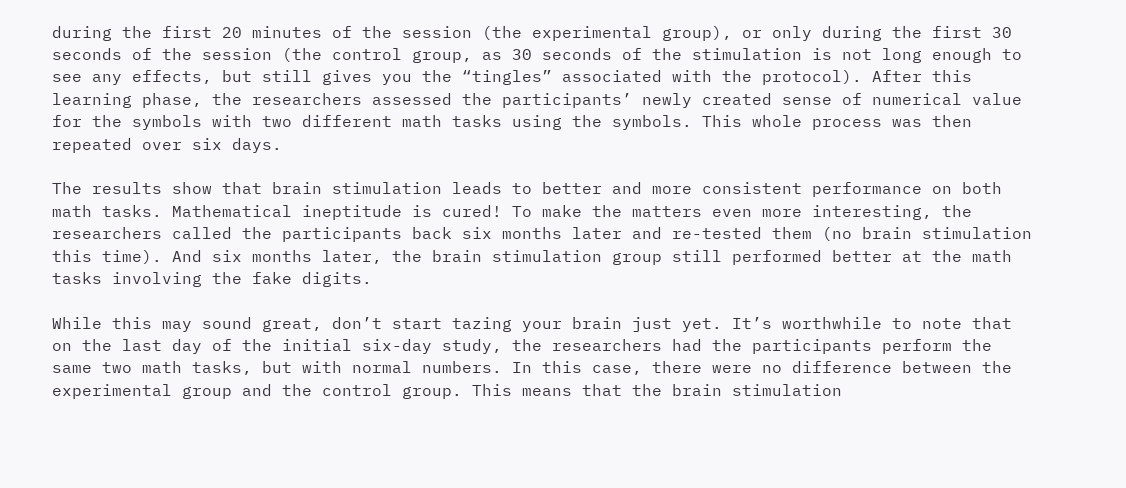during the first 20 minutes of the session (the experimental group), or only during the first 30 seconds of the session (the control group, as 30 seconds of the stimulation is not long enough to see any effects, but still gives you the “tingles” associated with the protocol). After this learning phase, the researchers assessed the participants’ newly created sense of numerical value for the symbols with two different math tasks using the symbols. This whole process was then repeated over six days.

The results show that brain stimulation leads to better and more consistent performance on both math tasks. Mathematical ineptitude is cured! To make the matters even more interesting, the researchers called the participants back six months later and re-tested them (no brain stimulation this time). And six months later, the brain stimulation group still performed better at the math tasks involving the fake digits.

While this may sound great, don’t start tazing your brain just yet. It’s worthwhile to note that on the last day of the initial six-day study, the researchers had the participants perform the same two math tasks, but with normal numbers. In this case, there were no difference between the experimental group and the control group. This means that the brain stimulation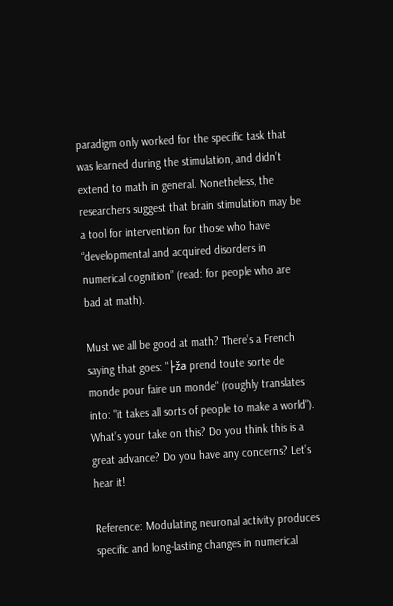paradigm only worked for the specific task that was learned during the stimulation, and didn’t extend to math in general. Nonetheless, the researchers suggest that brain stimulation may be a tool for intervention for those who have “developmental and acquired disorders in numerical cognition” (read: for people who are bad at math).

Must we all be good at math? There’s a French saying that goes: "├ža prend toute sorte de monde pour faire un monde" (roughly translates into: "it takes all sorts of people to make a world"). What’s your take on this? Do you think this is a great advance? Do you have any concerns? Let’s hear it!

Reference: Modulating neuronal activity produces specific and long-lasting changes in numerical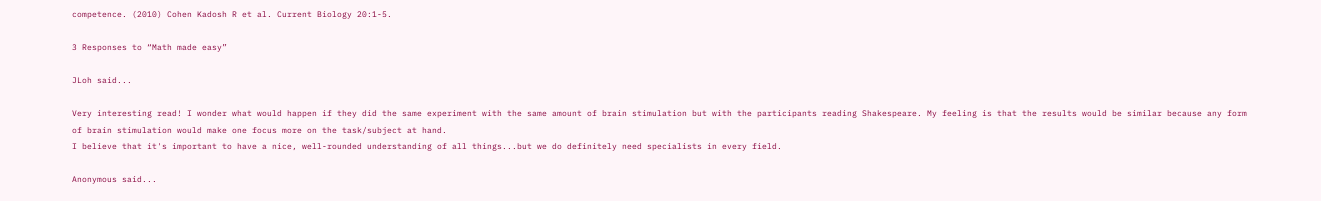competence. (2010) Cohen Kadosh R et al. Current Biology 20:1-5.

3 Responses to “Math made easy”

JLoh said...

Very interesting read! I wonder what would happen if they did the same experiment with the same amount of brain stimulation but with the participants reading Shakespeare. My feeling is that the results would be similar because any form of brain stimulation would make one focus more on the task/subject at hand.
I believe that it's important to have a nice, well-rounded understanding of all things...but we do definitely need specialists in every field.

Anonymous said...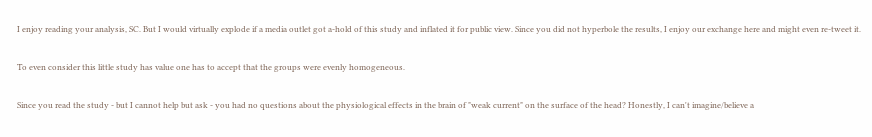I enjoy reading your analysis, SC. But I would virtually explode if a media outlet got a-hold of this study and inflated it for public view. Since you did not hyperbole the results, I enjoy our exchange here and might even re-tweet it.

To even consider this little study has value one has to accept that the groups were evenly homogeneous.

Since you read the study - but I cannot help but ask - you had no questions about the physiological effects in the brain of "weak current" on the surface of the head? Honestly, I can't imagine/believe a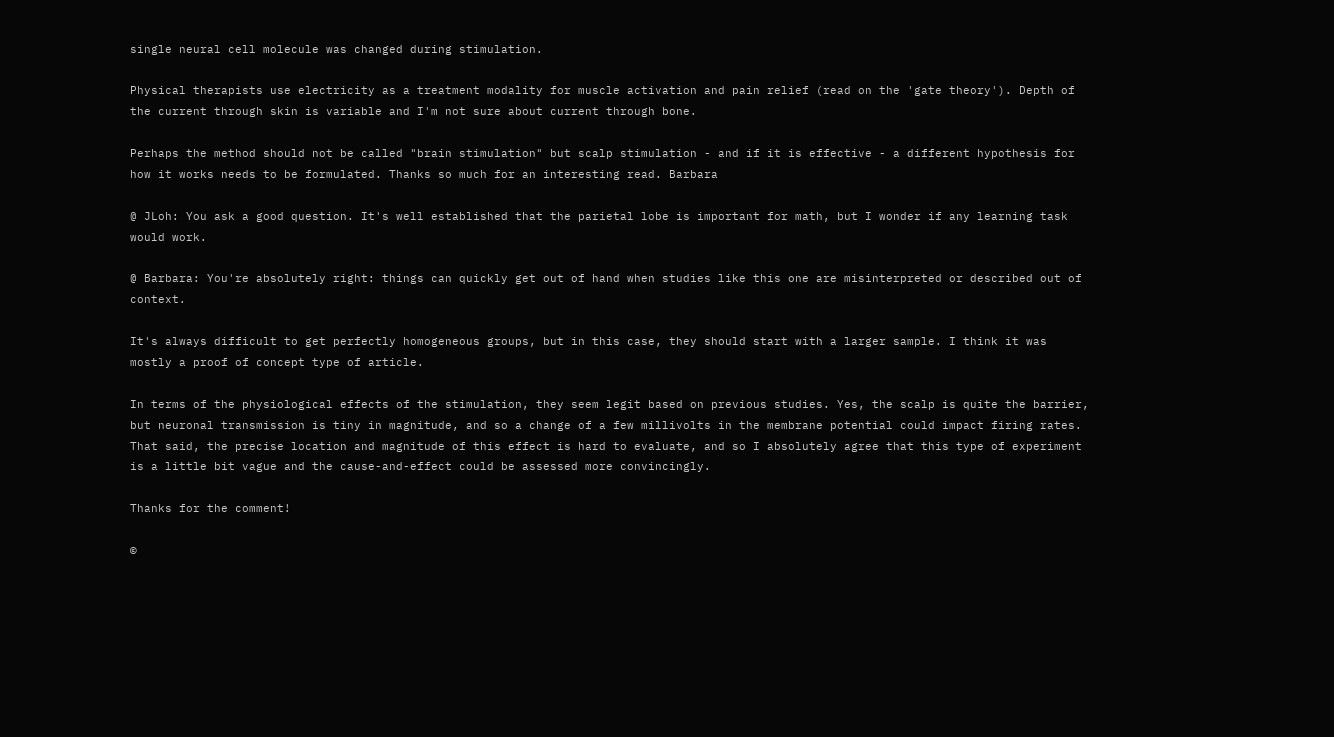single neural cell molecule was changed during stimulation.

Physical therapists use electricity as a treatment modality for muscle activation and pain relief (read on the 'gate theory'). Depth of the current through skin is variable and I'm not sure about current through bone.

Perhaps the method should not be called "brain stimulation" but scalp stimulation - and if it is effective - a different hypothesis for how it works needs to be formulated. Thanks so much for an interesting read. Barbara

@ JLoh: You ask a good question. It's well established that the parietal lobe is important for math, but I wonder if any learning task would work.

@ Barbara: You're absolutely right: things can quickly get out of hand when studies like this one are misinterpreted or described out of context.

It's always difficult to get perfectly homogeneous groups, but in this case, they should start with a larger sample. I think it was mostly a proof of concept type of article.

In terms of the physiological effects of the stimulation, they seem legit based on previous studies. Yes, the scalp is quite the barrier, but neuronal transmission is tiny in magnitude, and so a change of a few millivolts in the membrane potential could impact firing rates. That said, the precise location and magnitude of this effect is hard to evaluate, and so I absolutely agree that this type of experiment is a little bit vague and the cause-and-effect could be assessed more convincingly.

Thanks for the comment!

©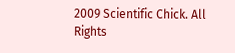2009 Scientific Chick. All Rights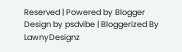Reserved | Powered by Blogger
Design by psdvibe | Bloggerized By LawnyDesignz